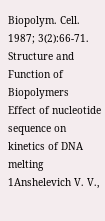Biopolym. Cell. 1987; 3(2):66-71.
Structure and Function of Biopolymers
Effect of nucleotide sequence on kinetics of DNA melting
1Anshelevich V. V.,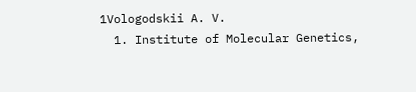1Vologodskii A. V.
  1. Institute of Molecular Genetics,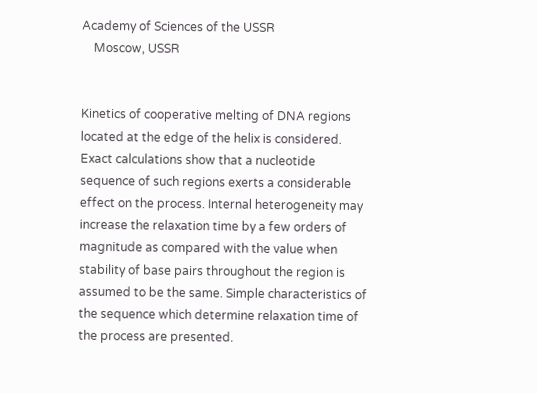Academy of Sciences of the USSR
    Moscow, USSR


Kinetics of cooperative melting of DNA regions located at the edge of the helix is considered. Exact calculations show that a nucleotide sequence of such regions exerts a considerable effect on the process. Internal heterogeneity may increase the relaxation time by a few orders of magnitude as compared with the value when stability of base pairs throughout the region is assumed to be the same. Simple characteristics of the sequence which determine relaxation time of the process are presented.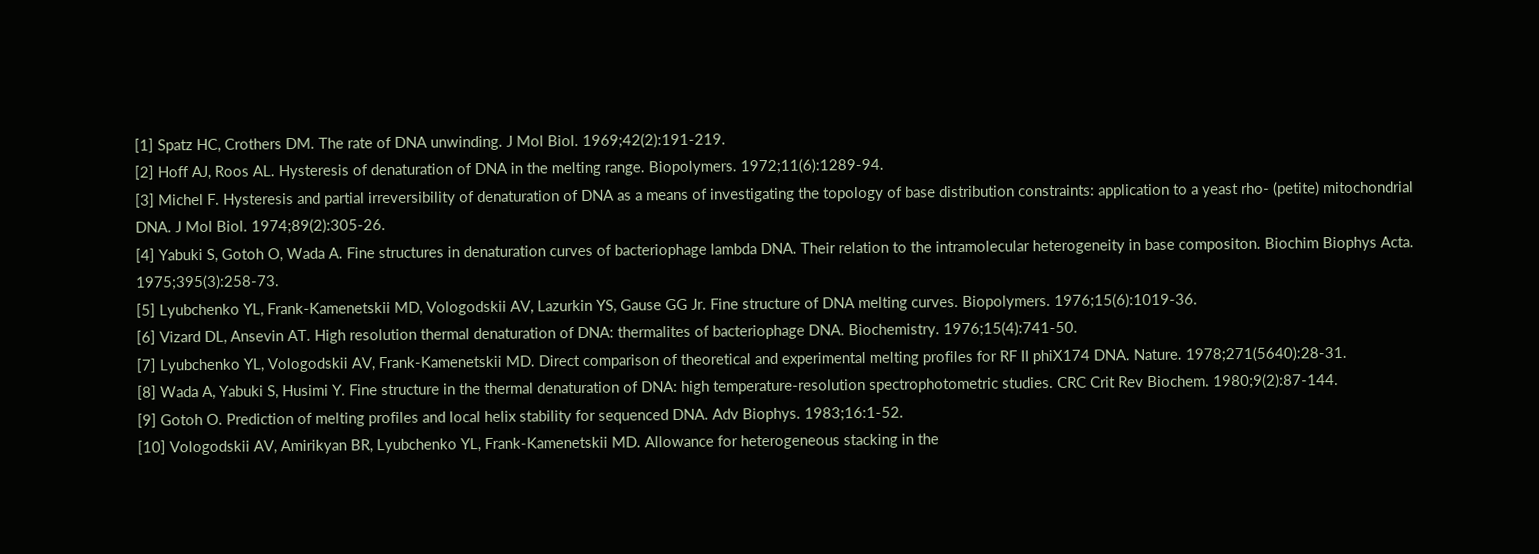[1] Spatz HC, Crothers DM. The rate of DNA unwinding. J Mol Biol. 1969;42(2):191-219.
[2] Hoff AJ, Roos AL. Hysteresis of denaturation of DNA in the melting range. Biopolymers. 1972;11(6):1289-94.
[3] Michel F. Hysteresis and partial irreversibility of denaturation of DNA as a means of investigating the topology of base distribution constraints: application to a yeast rho- (petite) mitochondrial DNA. J Mol Biol. 1974;89(2):305-26.
[4] Yabuki S, Gotoh O, Wada A. Fine structures in denaturation curves of bacteriophage lambda DNA. Their relation to the intramolecular heterogeneity in base compositon. Biochim Biophys Acta. 1975;395(3):258-73.
[5] Lyubchenko YL, Frank-Kamenetskii MD, Vologodskii AV, Lazurkin YS, Gause GG Jr. Fine structure of DNA melting curves. Biopolymers. 1976;15(6):1019-36.
[6] Vizard DL, Ansevin AT. High resolution thermal denaturation of DNA: thermalites of bacteriophage DNA. Biochemistry. 1976;15(4):741-50.
[7] Lyubchenko YL, Vologodskii AV, Frank-Kamenetskii MD. Direct comparison of theoretical and experimental melting profiles for RF II phiX174 DNA. Nature. 1978;271(5640):28-31.
[8] Wada A, Yabuki S, Husimi Y. Fine structure in the thermal denaturation of DNA: high temperature-resolution spectrophotometric studies. CRC Crit Rev Biochem. 1980;9(2):87-144.
[9] Gotoh O. Prediction of melting profiles and local helix stability for sequenced DNA. Adv Biophys. 1983;16:1-52.
[10] Vologodskii AV, Amirikyan BR, Lyubchenko YL, Frank-Kamenetskii MD. Allowance for heterogeneous stacking in the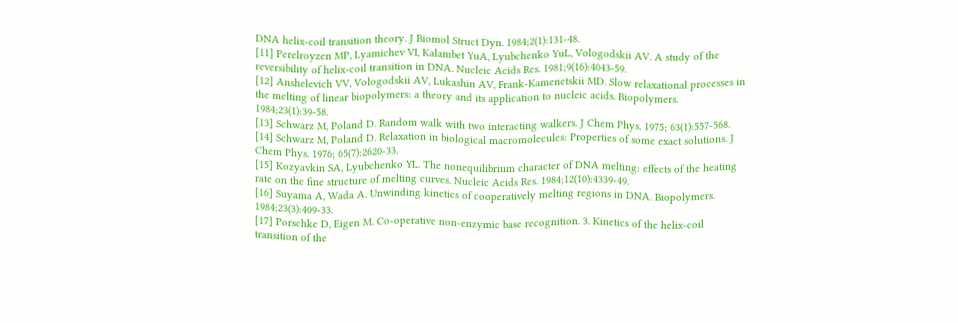DNA helix-coil transition theory. J Biomol Struct Dyn. 1984;2(1):131-48.
[11] Perelroyzen MP, Lyamichev VI, Kalambet YuA, Lyubchenko YuL, Vologodskii AV. A study of the reversibility of helix-coil transition in DNA. Nucleic Acids Res. 1981;9(16):4043-59.
[12] Anshelevich VV, Vologodskii AV, Lukashin AV, Frank-Kamenetskii MD. Slow relaxational processes in the melting of linear biopolymers: a theory and its application to nucleic acids. Biopolymers. 1984;23(1):39-58.
[13] Schwarz M, Poland D. Random walk with two interacting walkers. J Chem Phys. 1975; 63(1):557-568.
[14] Schwarz M, Poland D. Relaxation in biological macromolecules: Properties of some exact solutions. J Chem Phys. 1976; 65(7):2620-33.
[15] Kozyavkin SA, Lyubchenko YL. The nonequilibrium character of DNA melting: effects of the heating rate on the fine structure of melting curves. Nucleic Acids Res. 1984;12(10):4339-49.
[16] Suyama A, Wada A. Unwinding kinetics of cooperatively melting regions in DNA. Biopolymers. 1984;23(3):409-33.
[17] Porschke D, Eigen M. Co-operative non-enzymic base recognition. 3. Kinetics of the helix-coil transition of the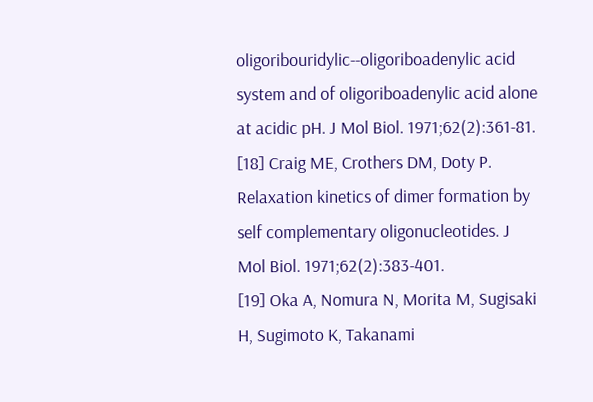oligoribouridylic--oligoriboadenylic acid system and of oligoriboadenylic acid alone at acidic pH. J Mol Biol. 1971;62(2):361-81.
[18] Craig ME, Crothers DM, Doty P. Relaxation kinetics of dimer formation by self complementary oligonucleotides. J Mol Biol. 1971;62(2):383-401.
[19] Oka A, Nomura N, Morita M, Sugisaki H, Sugimoto K, Takanami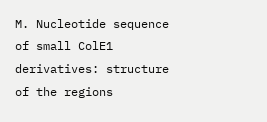M. Nucleotide sequence of small ColE1 derivatives: structure of the regions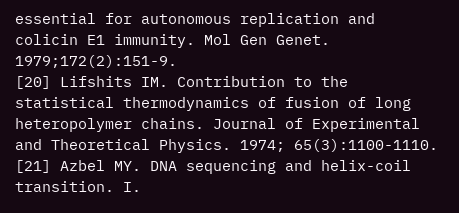essential for autonomous replication and colicin E1 immunity. Mol Gen Genet. 1979;172(2):151-9.
[20] Lifshits IM. Contribution to the statistical thermodynamics of fusion of long heteropolymer chains. Journal of Experimental and Theoretical Physics. 1974; 65(3):1100-1110.
[21] Azbel MY. DNA sequencing and helix-coil transition. I.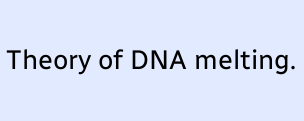Theory of DNA melting.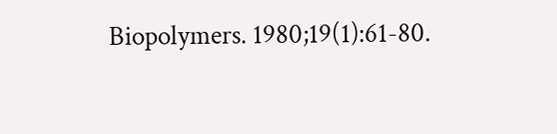Biopolymers. 1980;19(1):61-80.